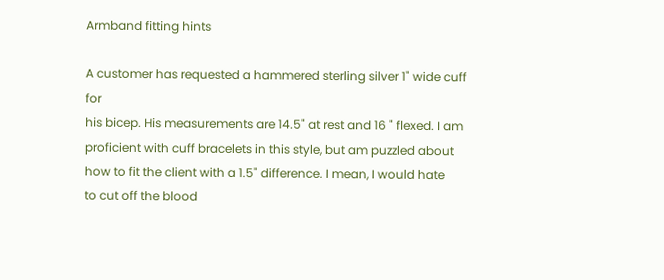Armband fitting hints

A customer has requested a hammered sterling silver 1" wide cuff for
his bicep. His measurements are 14.5" at rest and 16 " flexed. I am
proficient with cuff bracelets in this style, but am puzzled about
how to fit the client with a 1.5" difference. I mean, I would hate
to cut off the blood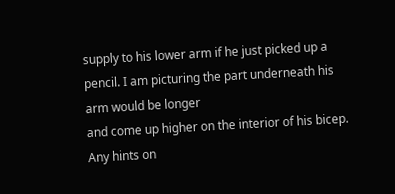supply to his lower arm if he just picked up a
pencil. I am picturing the part underneath his arm would be longer
and come up higher on the interior of his bicep. Any hints on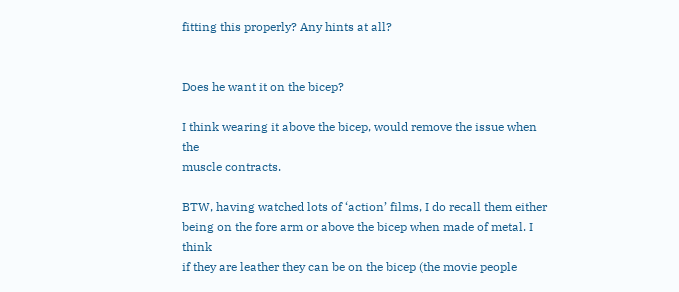fitting this properly? Any hints at all?


Does he want it on the bicep?

I think wearing it above the bicep, would remove the issue when the
muscle contracts.

BTW, having watched lots of ‘action’ films, I do recall them either
being on the fore arm or above the bicep when made of metal. I think
if they are leather they can be on the bicep (the movie people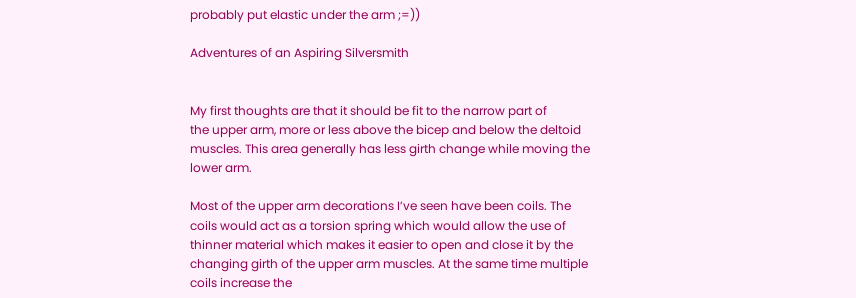probably put elastic under the arm ;=))

Adventures of an Aspiring Silversmith


My first thoughts are that it should be fit to the narrow part of
the upper arm, more or less above the bicep and below the deltoid
muscles. This area generally has less girth change while moving the
lower arm.

Most of the upper arm decorations I’ve seen have been coils. The
coils would act as a torsion spring which would allow the use of
thinner material which makes it easier to open and close it by the
changing girth of the upper arm muscles. At the same time multiple
coils increase the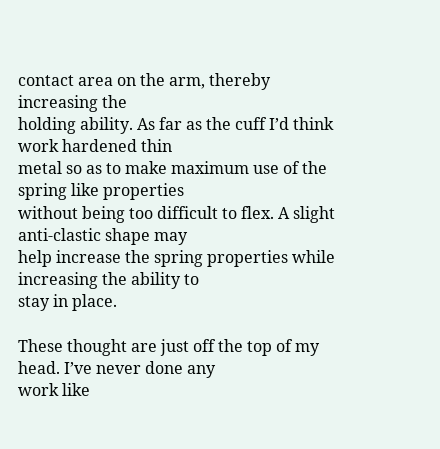contact area on the arm, thereby increasing the
holding ability. As far as the cuff I’d think work hardened thin
metal so as to make maximum use of the spring like properties
without being too difficult to flex. A slight anti-clastic shape may
help increase the spring properties while increasing the ability to
stay in place.

These thought are just off the top of my head. I’ve never done any
work like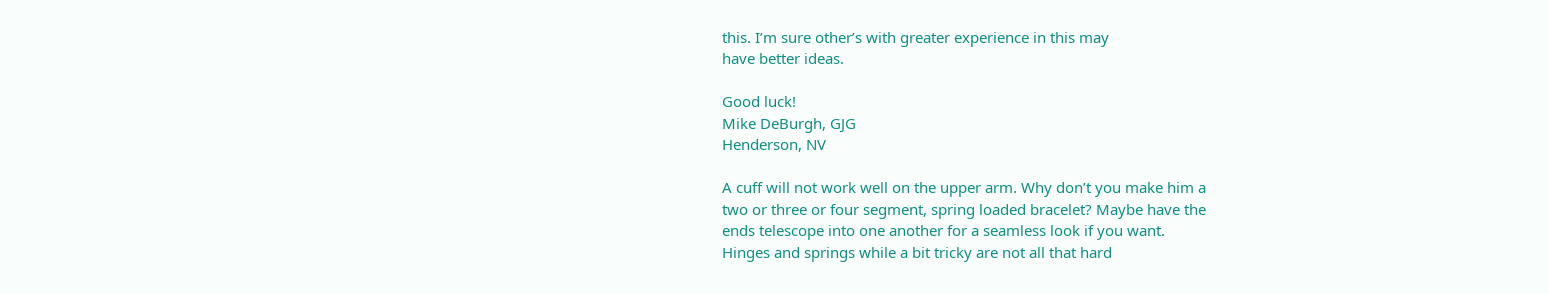this. I’m sure other’s with greater experience in this may
have better ideas.

Good luck!
Mike DeBurgh, GJG
Henderson, NV

A cuff will not work well on the upper arm. Why don’t you make him a
two or three or four segment, spring loaded bracelet? Maybe have the
ends telescope into one another for a seamless look if you want.
Hinges and springs while a bit tricky are not all that hard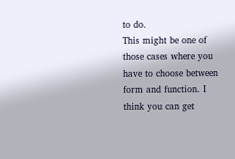to do.
This might be one of those cases where you have to choose between
form and function. I think you can get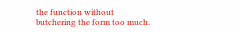the function without
butchering the form too much.